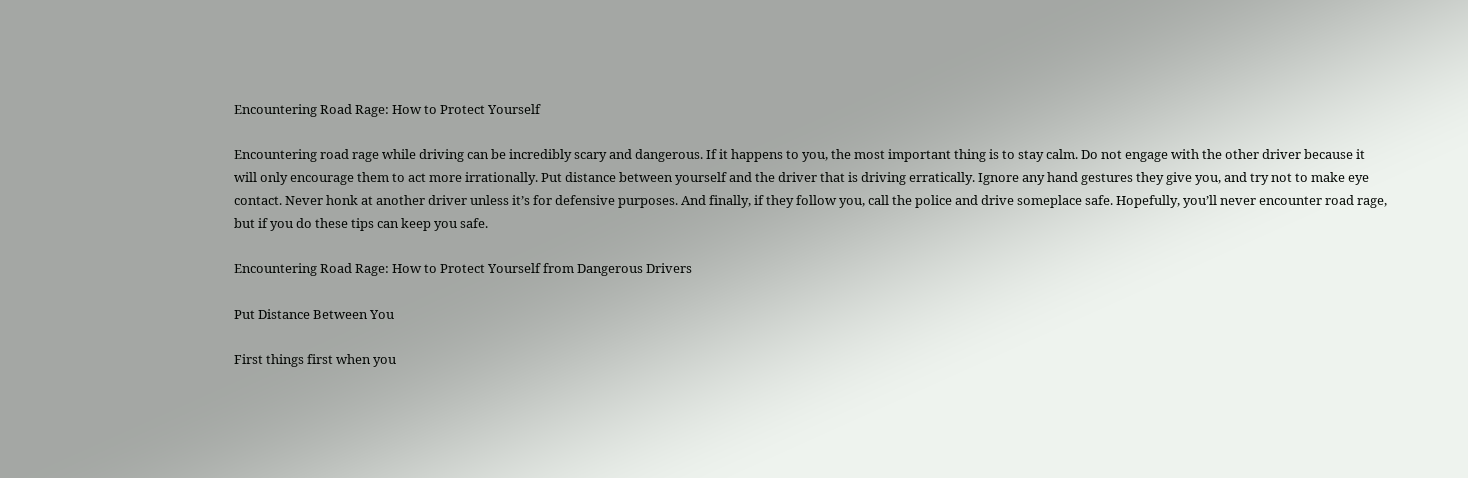Encountering Road Rage: How to Protect Yourself

Encountering road rage while driving can be incredibly scary and dangerous. If it happens to you, the most important thing is to stay calm. Do not engage with the other driver because it will only encourage them to act more irrationally. Put distance between yourself and the driver that is driving erratically. Ignore any hand gestures they give you, and try not to make eye contact. Never honk at another driver unless it’s for defensive purposes. And finally, if they follow you, call the police and drive someplace safe. Hopefully, you’ll never encounter road rage, but if you do these tips can keep you safe.

Encountering Road Rage: How to Protect Yourself from Dangerous Drivers

Put Distance Between You

First things first when you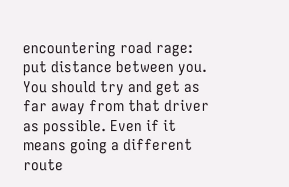encountering road rage: put distance between you. You should try and get as far away from that driver as possible. Even if it means going a different route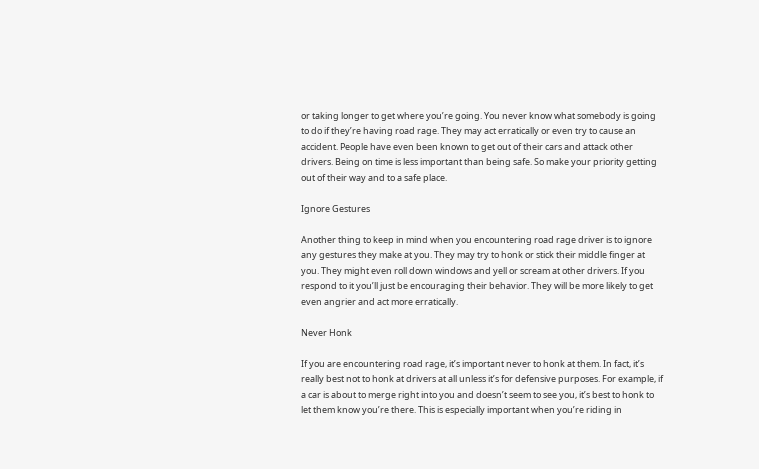or taking longer to get where you’re going. You never know what somebody is going to do if they’re having road rage. They may act erratically or even try to cause an accident. People have even been known to get out of their cars and attack other drivers. Being on time is less important than being safe. So make your priority getting out of their way and to a safe place.

Ignore Gestures

Another thing to keep in mind when you encountering road rage driver is to ignore any gestures they make at you. They may try to honk or stick their middle finger at you. They might even roll down windows and yell or scream at other drivers. If you respond to it you’ll just be encouraging their behavior. They will be more likely to get even angrier and act more erratically.

Never Honk

If you are encountering road rage, it’s important never to honk at them. In fact, it’s really best not to honk at drivers at all unless it’s for defensive purposes. For example, if a car is about to merge right into you and doesn’t seem to see you, it’s best to honk to let them know you’re there. This is especially important when you’re riding in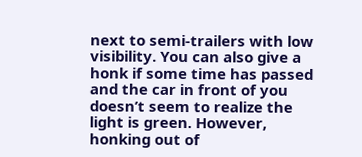next to semi-trailers with low visibility. You can also give a honk if some time has passed and the car in front of you doesn’t seem to realize the light is green. However, honking out of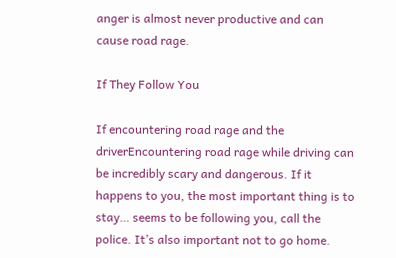anger is almost never productive and can cause road rage.

If They Follow You

If encountering road rage and the driverEncountering road rage while driving can be incredibly scary and dangerous. If it happens to you, the most important thing is to stay… seems to be following you, call the police. It’s also important not to go home.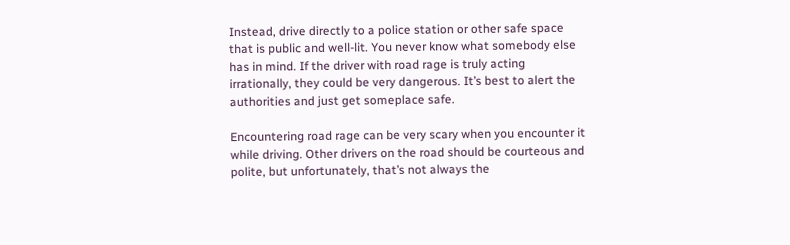Instead, drive directly to a police station or other safe space that is public and well-lit. You never know what somebody else has in mind. If the driver with road rage is truly acting irrationally, they could be very dangerous. It’s best to alert the authorities and just get someplace safe.

Encountering road rage can be very scary when you encounter it while driving. Other drivers on the road should be courteous and polite, but unfortunately, that’s not always the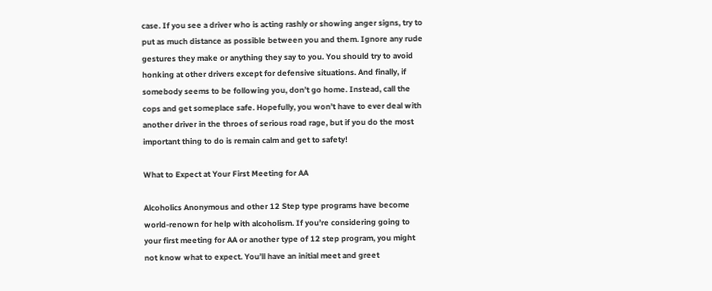case. If you see a driver who is acting rashly or showing anger signs, try to put as much distance as possible between you and them. Ignore any rude gestures they make or anything they say to you. You should try to avoid honking at other drivers except for defensive situations. And finally, if somebody seems to be following you, don’t go home. Instead, call the cops and get someplace safe. Hopefully, you won’t have to ever deal with another driver in the throes of serious road rage, but if you do the most important thing to do is remain calm and get to safety!

What to Expect at Your First Meeting for AA

Alcoholics Anonymous and other 12 Step type programs have become world-renown for help with alcoholism. If you’re considering going to your first meeting for AA or another type of 12 step program, you might not know what to expect. You’ll have an initial meet and greet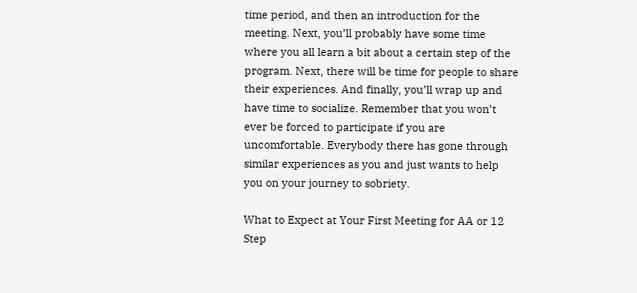time period, and then an introduction for the meeting. Next, you’ll probably have some time where you all learn a bit about a certain step of the program. Next, there will be time for people to share their experiences. And finally, you’ll wrap up and have time to socialize. Remember that you won’t ever be forced to participate if you are uncomfortable. Everybody there has gone through similar experiences as you and just wants to help you on your journey to sobriety.

What to Expect at Your First Meeting for AA or 12 Step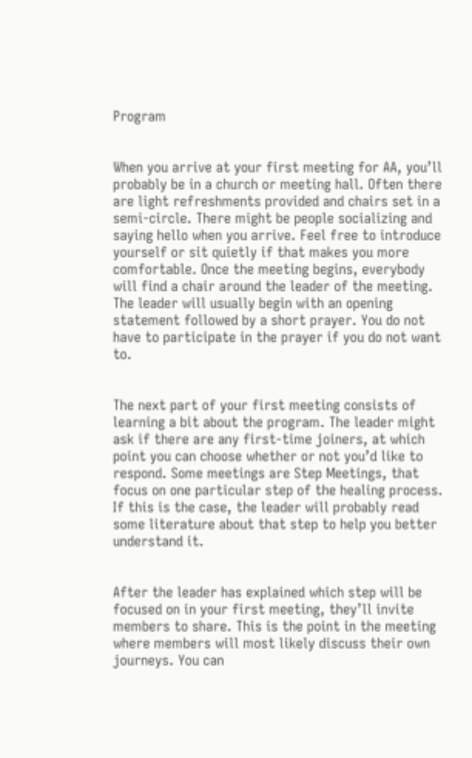Program


When you arrive at your first meeting for AA, you’ll probably be in a church or meeting hall. Often there are light refreshments provided and chairs set in a semi-circle. There might be people socializing and saying hello when you arrive. Feel free to introduce yourself or sit quietly if that makes you more comfortable. Once the meeting begins, everybody will find a chair around the leader of the meeting. The leader will usually begin with an opening statement followed by a short prayer. You do not have to participate in the prayer if you do not want to.


The next part of your first meeting consists of learning a bit about the program. The leader might ask if there are any first-time joiners, at which point you can choose whether or not you’d like to respond. Some meetings are Step Meetings, that focus on one particular step of the healing process. If this is the case, the leader will probably read some literature about that step to help you better understand it.


After the leader has explained which step will be focused on in your first meeting, they’ll invite members to share. This is the point in the meeting where members will most likely discuss their own journeys. You can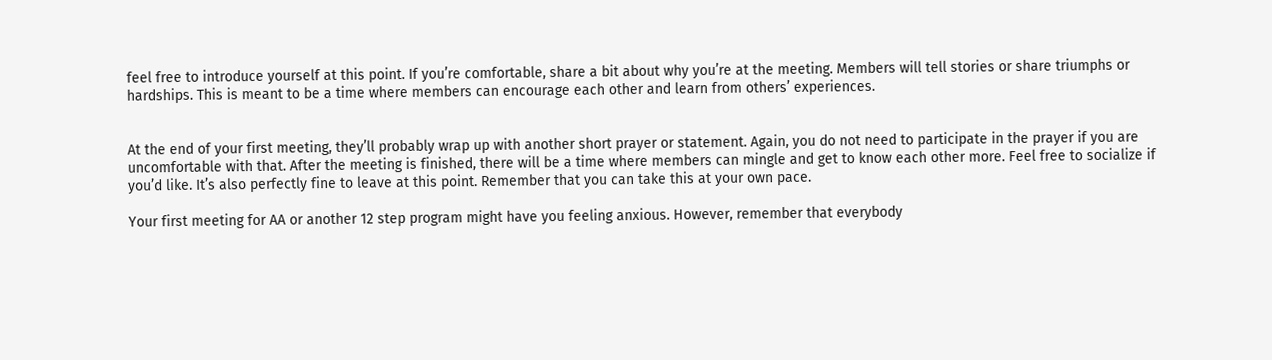feel free to introduce yourself at this point. If you’re comfortable, share a bit about why you’re at the meeting. Members will tell stories or share triumphs or hardships. This is meant to be a time where members can encourage each other and learn from others’ experiences.


At the end of your first meeting, they’ll probably wrap up with another short prayer or statement. Again, you do not need to participate in the prayer if you are uncomfortable with that. After the meeting is finished, there will be a time where members can mingle and get to know each other more. Feel free to socialize if you’d like. It’s also perfectly fine to leave at this point. Remember that you can take this at your own pace.

Your first meeting for AA or another 12 step program might have you feeling anxious. However, remember that everybody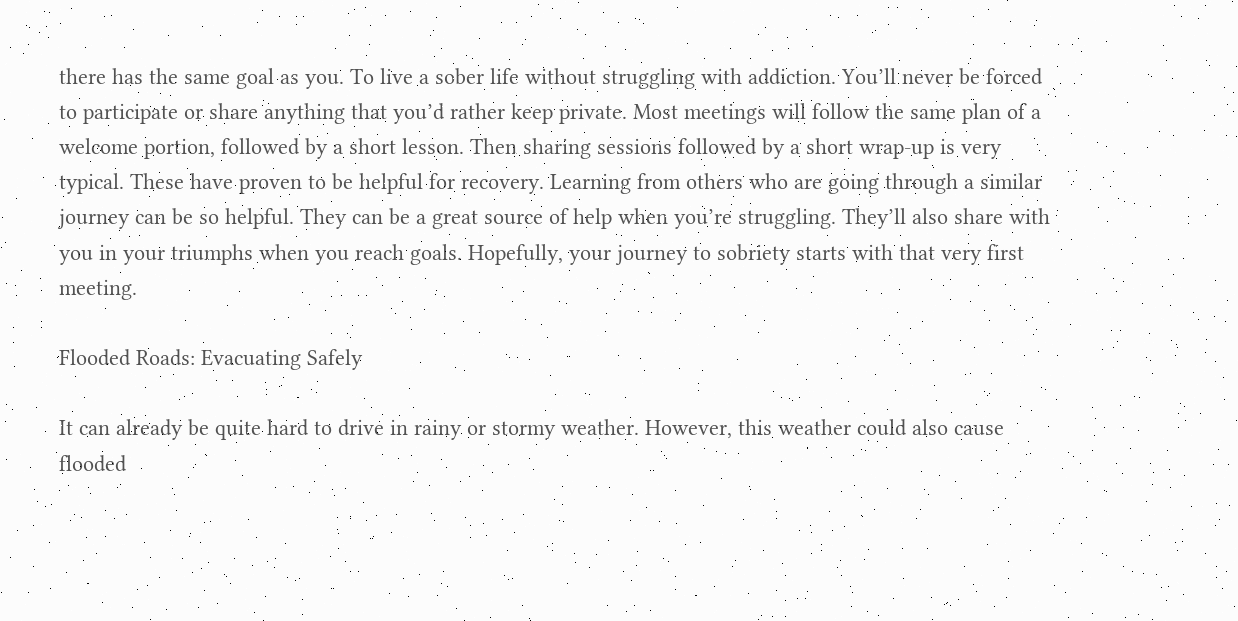there has the same goal as you. To live a sober life without struggling with addiction. You’ll never be forced to participate or share anything that you’d rather keep private. Most meetings will follow the same plan of a welcome portion, followed by a short lesson. Then sharing sessions followed by a short wrap-up is very typical. These have proven to be helpful for recovery. Learning from others who are going through a similar journey can be so helpful. They can be a great source of help when you’re struggling. They’ll also share with you in your triumphs when you reach goals. Hopefully, your journey to sobriety starts with that very first meeting.

Flooded Roads: Evacuating Safely

It can already be quite hard to drive in rainy or stormy weather. However, this weather could also cause flooded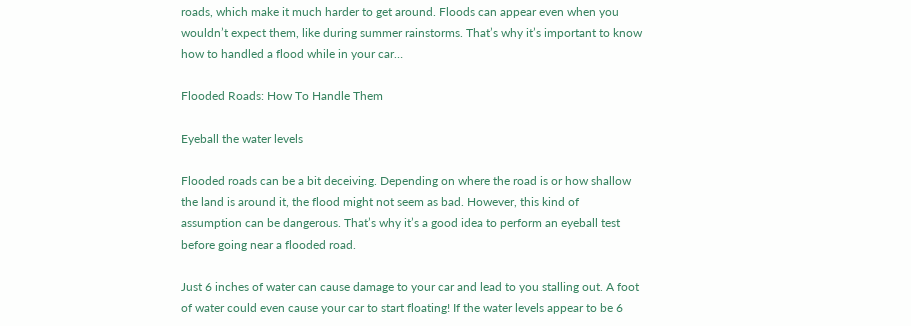roads, which make it much harder to get around. Floods can appear even when you wouldn’t expect them, like during summer rainstorms. That’s why it’s important to know how to handled a flood while in your car…

Flooded Roads: How To Handle Them

Eyeball the water levels

Flooded roads can be a bit deceiving. Depending on where the road is or how shallow the land is around it, the flood might not seem as bad. However, this kind of assumption can be dangerous. That’s why it’s a good idea to perform an eyeball test before going near a flooded road.

Just 6 inches of water can cause damage to your car and lead to you stalling out. A foot of water could even cause your car to start floating! If the water levels appear to be 6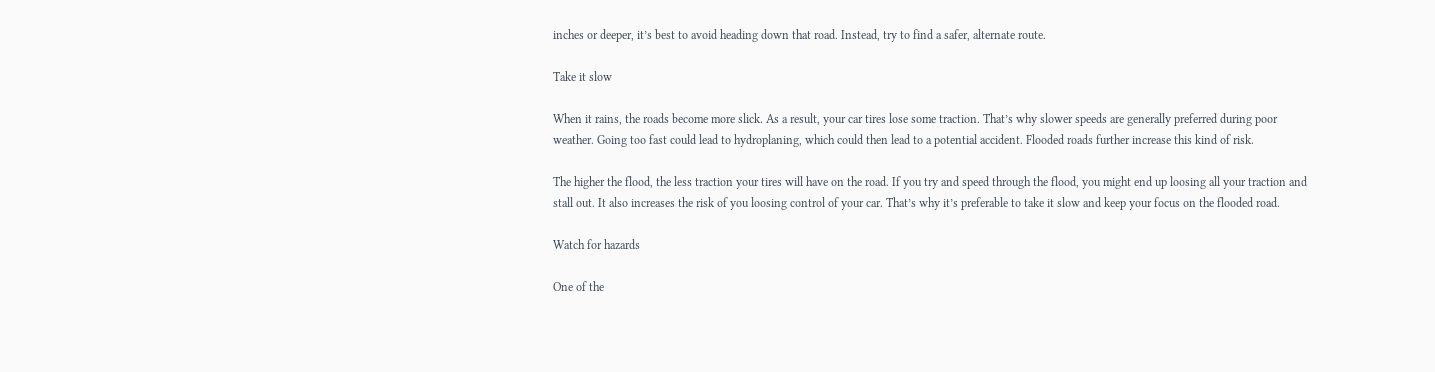inches or deeper, it’s best to avoid heading down that road. Instead, try to find a safer, alternate route.

Take it slow

When it rains, the roads become more slick. As a result, your car tires lose some traction. That’s why slower speeds are generally preferred during poor weather. Going too fast could lead to hydroplaning, which could then lead to a potential accident. Flooded roads further increase this kind of risk.

The higher the flood, the less traction your tires will have on the road. If you try and speed through the flood, you might end up loosing all your traction and stall out. It also increases the risk of you loosing control of your car. That’s why it’s preferable to take it slow and keep your focus on the flooded road.

Watch for hazards

One of the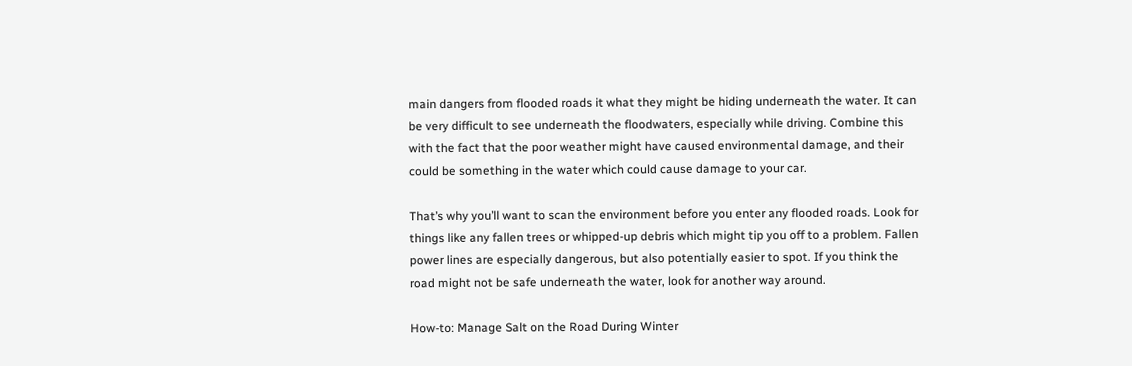main dangers from flooded roads it what they might be hiding underneath the water. It can be very difficult to see underneath the floodwaters, especially while driving. Combine this with the fact that the poor weather might have caused environmental damage, and their could be something in the water which could cause damage to your car.

That’s why you’ll want to scan the environment before you enter any flooded roads. Look for things like any fallen trees or whipped-up debris which might tip you off to a problem. Fallen power lines are especially dangerous, but also potentially easier to spot. If you think the road might not be safe underneath the water, look for another way around.

How-to: Manage Salt on the Road During Winter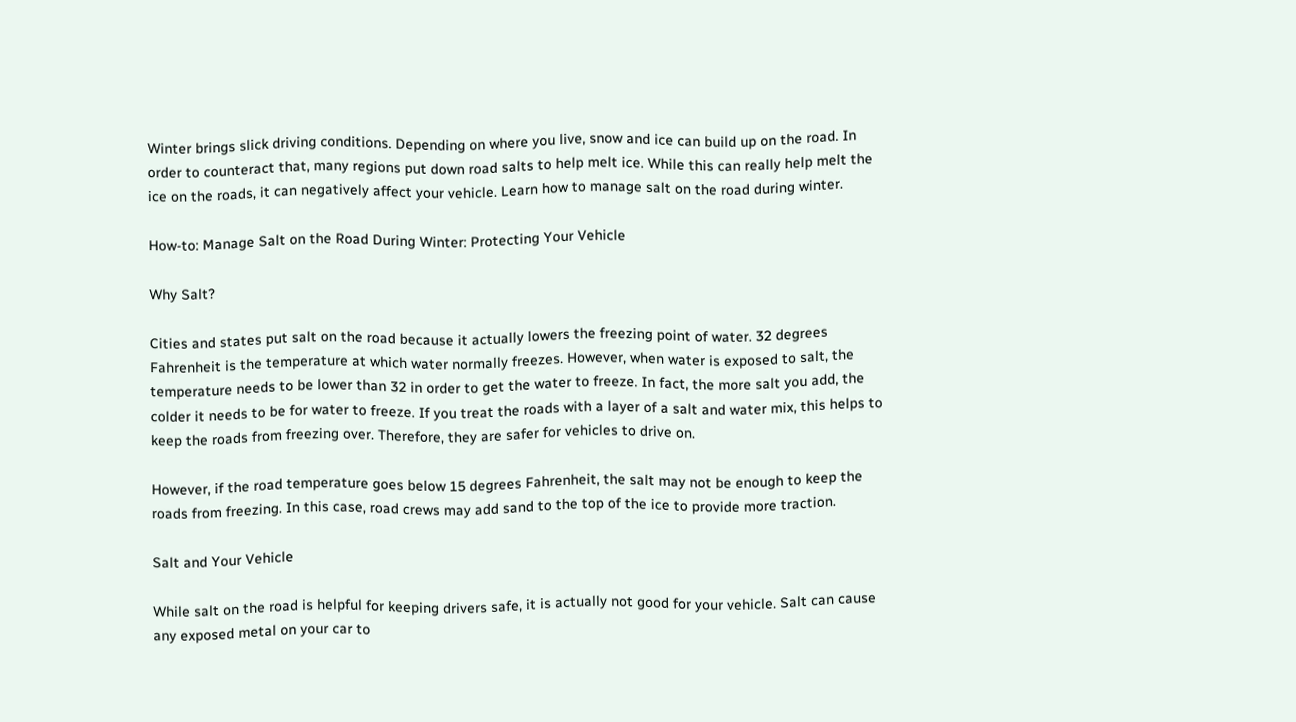Winter brings slick driving conditions. Depending on where you live, snow and ice can build up on the road. In order to counteract that, many regions put down road salts to help melt ice. While this can really help melt the ice on the roads, it can negatively affect your vehicle. Learn how to manage salt on the road during winter.

How-to: Manage Salt on the Road During Winter: Protecting Your Vehicle

Why Salt?

Cities and states put salt on the road because it actually lowers the freezing point of water. 32 degrees Fahrenheit is the temperature at which water normally freezes. However, when water is exposed to salt, the temperature needs to be lower than 32 in order to get the water to freeze. In fact, the more salt you add, the colder it needs to be for water to freeze. If you treat the roads with a layer of a salt and water mix, this helps to keep the roads from freezing over. Therefore, they are safer for vehicles to drive on.

However, if the road temperature goes below 15 degrees Fahrenheit, the salt may not be enough to keep the roads from freezing. In this case, road crews may add sand to the top of the ice to provide more traction.

Salt and Your Vehicle

While salt on the road is helpful for keeping drivers safe, it is actually not good for your vehicle. Salt can cause any exposed metal on your car to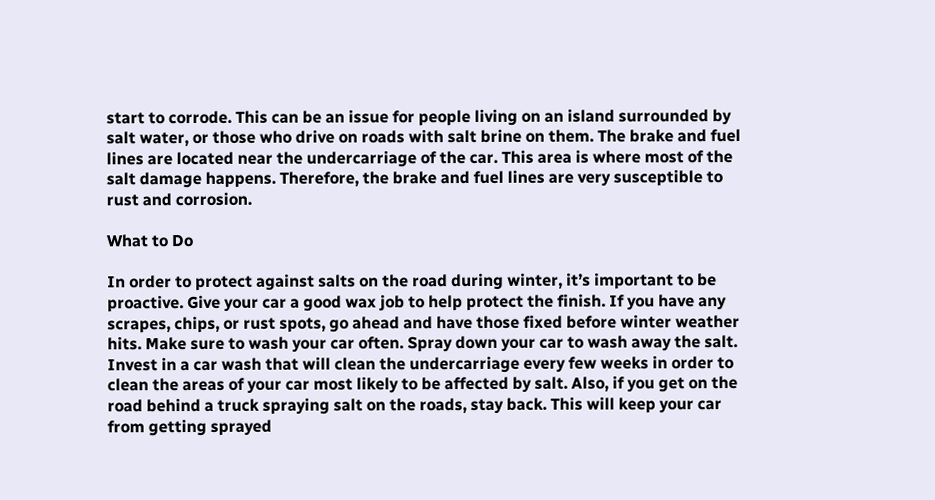start to corrode. This can be an issue for people living on an island surrounded by salt water, or those who drive on roads with salt brine on them. The brake and fuel lines are located near the undercarriage of the car. This area is where most of the salt damage happens. Therefore, the brake and fuel lines are very susceptible to rust and corrosion.

What to Do

In order to protect against salts on the road during winter, it’s important to be proactive. Give your car a good wax job to help protect the finish. If you have any scrapes, chips, or rust spots, go ahead and have those fixed before winter weather hits. Make sure to wash your car often. Spray down your car to wash away the salt. Invest in a car wash that will clean the undercarriage every few weeks in order to clean the areas of your car most likely to be affected by salt. Also, if you get on the road behind a truck spraying salt on the roads, stay back. This will keep your car from getting sprayed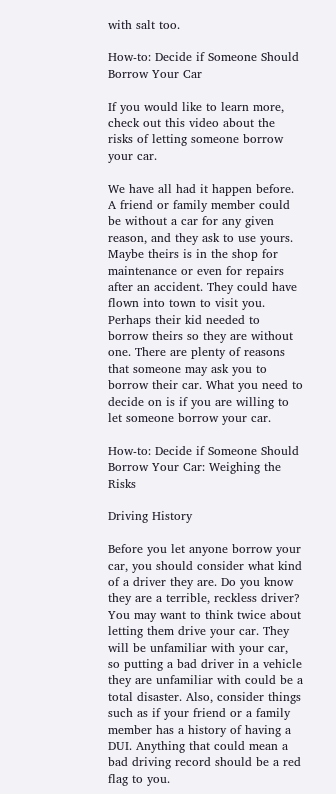with salt too.

How-to: Decide if Someone Should Borrow Your Car

If you would like to learn more, check out this video about the risks of letting someone borrow your car.

We have all had it happen before. A friend or family member could be without a car for any given reason, and they ask to use yours. Maybe theirs is in the shop for maintenance or even for repairs after an accident. They could have flown into town to visit you. Perhaps their kid needed to borrow theirs so they are without one. There are plenty of reasons that someone may ask you to borrow their car. What you need to decide on is if you are willing to let someone borrow your car.

How-to: Decide if Someone Should Borrow Your Car: Weighing the Risks

Driving History

Before you let anyone borrow your car, you should consider what kind of a driver they are. Do you know they are a terrible, reckless driver? You may want to think twice about letting them drive your car. They will be unfamiliar with your car, so putting a bad driver in a vehicle they are unfamiliar with could be a total disaster. Also, consider things such as if your friend or a family member has a history of having a DUI. Anything that could mean a bad driving record should be a red flag to you.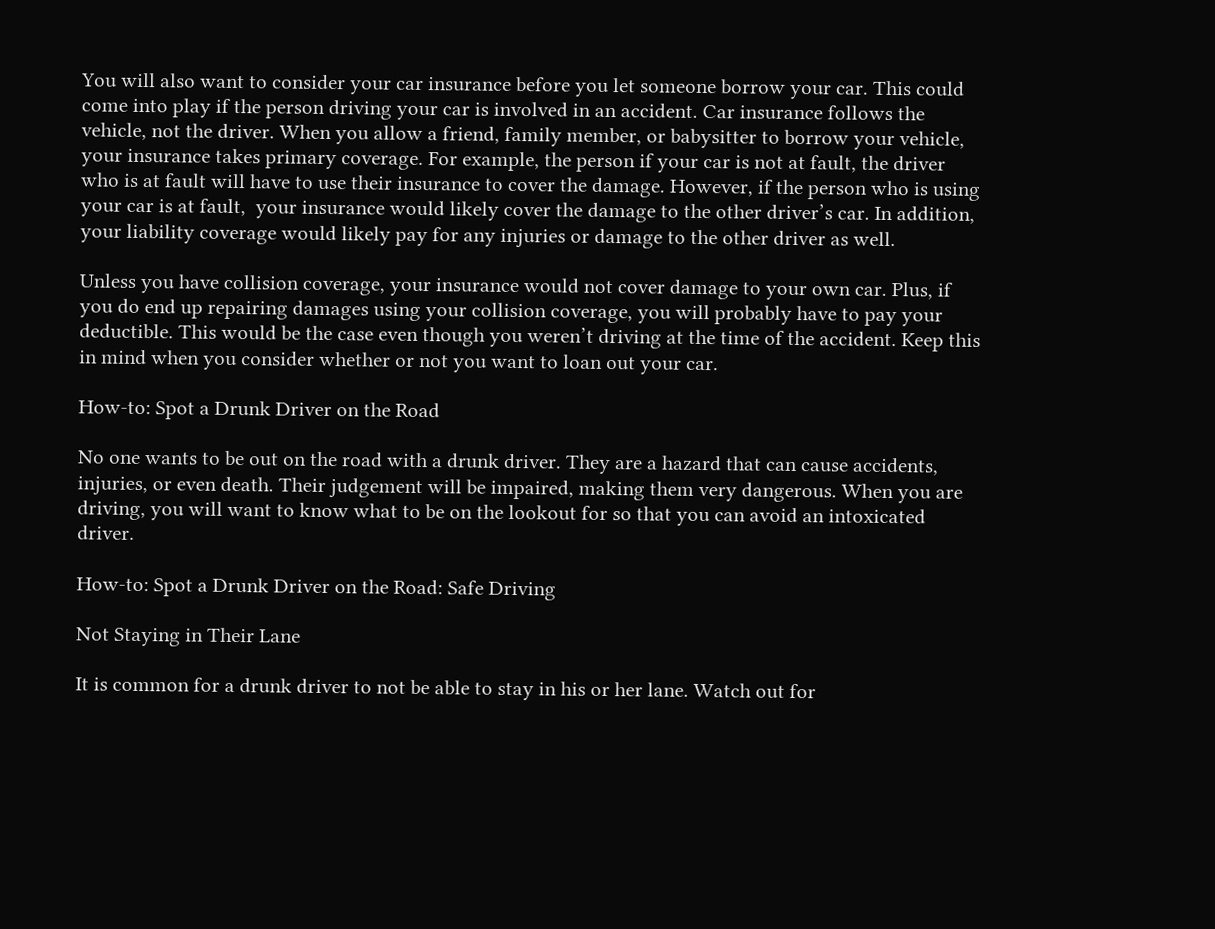You will also want to consider your car insurance before you let someone borrow your car. This could come into play if the person driving your car is involved in an accident. Car insurance follows the vehicle, not the driver. When you allow a friend, family member, or babysitter to borrow your vehicle, your insurance takes primary coverage. For example, the person if your car is not at fault, the driver who is at fault will have to use their insurance to cover the damage. However, if the person who is using your car is at fault,  your insurance would likely cover the damage to the other driver’s car. In addition, your liability coverage would likely pay for any injuries or damage to the other driver as well.

Unless you have collision coverage, your insurance would not cover damage to your own car. Plus, if you do end up repairing damages using your collision coverage, you will probably have to pay your deductible. This would be the case even though you weren’t driving at the time of the accident. Keep this in mind when you consider whether or not you want to loan out your car.

How-to: Spot a Drunk Driver on the Road

No one wants to be out on the road with a drunk driver. They are a hazard that can cause accidents, injuries, or even death. Their judgement will be impaired, making them very dangerous. When you are driving, you will want to know what to be on the lookout for so that you can avoid an intoxicated driver.

How-to: Spot a Drunk Driver on the Road: Safe Driving

Not Staying in Their Lane

It is common for a drunk driver to not be able to stay in his or her lane. Watch out for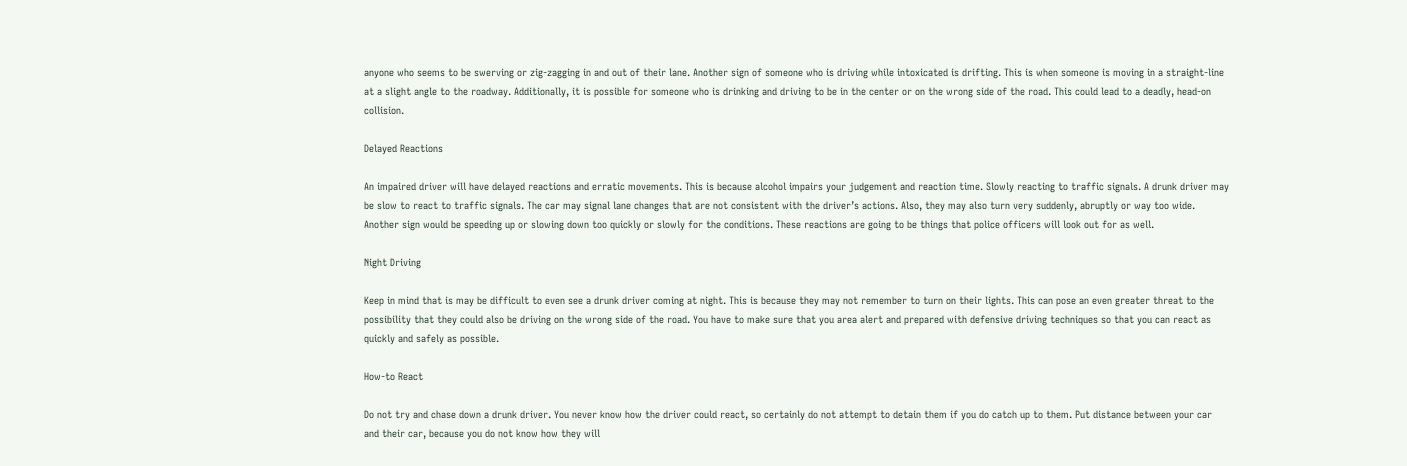anyone who seems to be swerving or zig-zagging in and out of their lane. Another sign of someone who is driving while intoxicated is drifting. This is when someone is moving in a straight-line at a slight angle to the roadway. Additionally, it is possible for someone who is drinking and driving to be in the center or on the wrong side of the road. This could lead to a deadly, head-on collision.

Delayed Reactions

An impaired driver will have delayed reactions and erratic movements. This is because alcohol impairs your judgement and reaction time. Slowly reacting to traffic signals. A drunk driver may be slow to react to traffic signals. The car may signal lane changes that are not consistent with the driver’s actions. Also, they may also turn very suddenly, abruptly or way too wide. Another sign would be speeding up or slowing down too quickly or slowly for the conditions. These reactions are going to be things that police officers will look out for as well.

Night Driving

Keep in mind that is may be difficult to even see a drunk driver coming at night. This is because they may not remember to turn on their lights. This can pose an even greater threat to the possibility that they could also be driving on the wrong side of the road. You have to make sure that you area alert and prepared with defensive driving techniques so that you can react as quickly and safely as possible.

How-to React

Do not try and chase down a drunk driver. You never know how the driver could react, so certainly do not attempt to detain them if you do catch up to them. Put distance between your car and their car, because you do not know how they will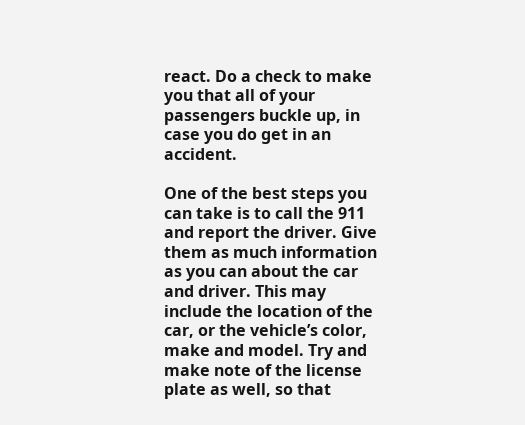react. Do a check to make you that all of your passengers buckle up, in case you do get in an accident.

One of the best steps you can take is to call the 911 and report the driver. Give them as much information as you can about the car and driver. This may include the location of the car, or the vehicle’s color, make and model. Try and make note of the license plate as well, so that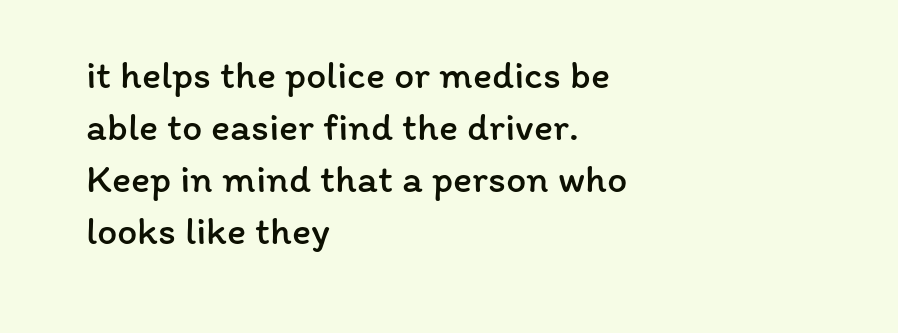it helps the police or medics be able to easier find the driver. Keep in mind that a person who looks like they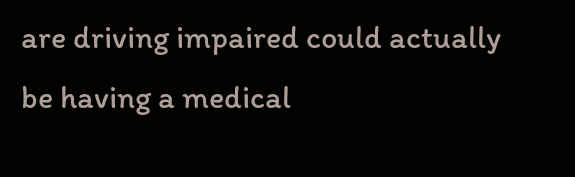are driving impaired could actually be having a medical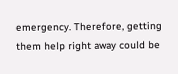emergency. Therefore, getting them help right away could be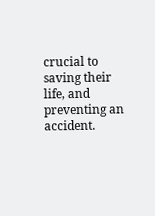crucial to saving their life, and preventing an accident.